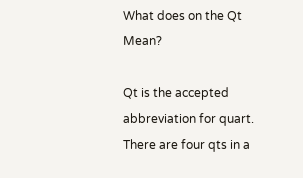What does on the Qt Mean?

Qt is the accepted abbreviation for quart. There are four qts in a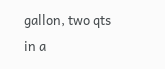gallon, two qts in a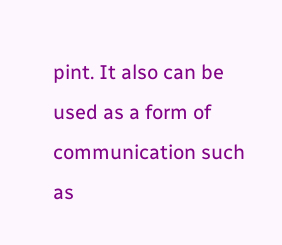pint. It also can be used as a form of communication such as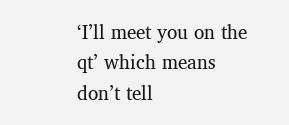‘I’ll meet you on the qt’ which means don’t tell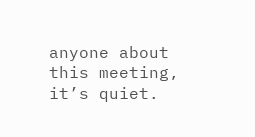anyone about this meeting, it’s quiet.